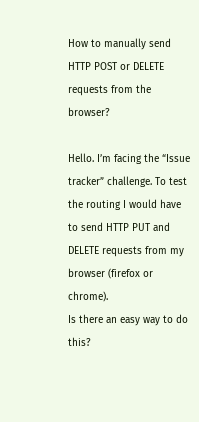How to manually send HTTP POST or DELETE requests from the browser?

Hello. I’m facing the “Issue tracker” challenge. To test the routing I would have to send HTTP PUT and DELETE requests from my browser (firefox or chrome).
Is there an easy way to do this?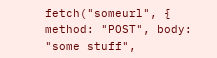fetch("someurl", { method: "POST", body: "some stuff",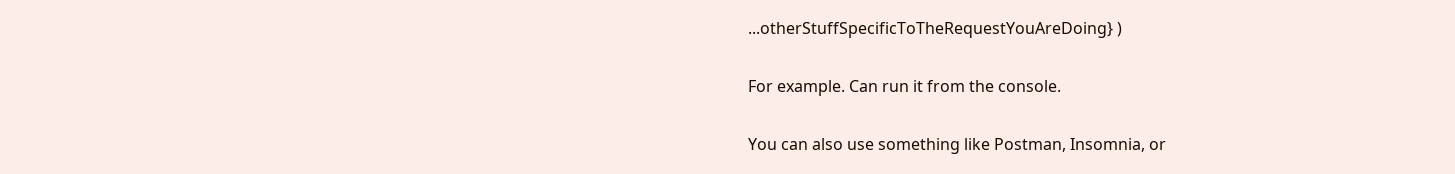...otherStuffSpecificToTheRequestYouAreDoing} )

For example. Can run it from the console.

You can also use something like Postman, Insomnia, or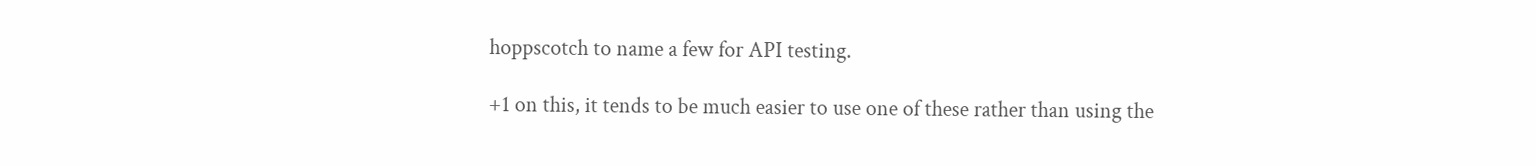hoppscotch to name a few for API testing.

+1 on this, it tends to be much easier to use one of these rather than using the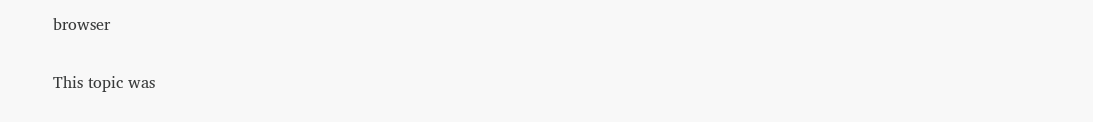browser

This topic was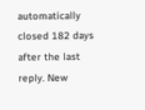automatically closed 182 days after the last reply. New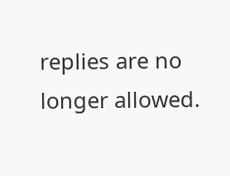replies are no longer allowed.